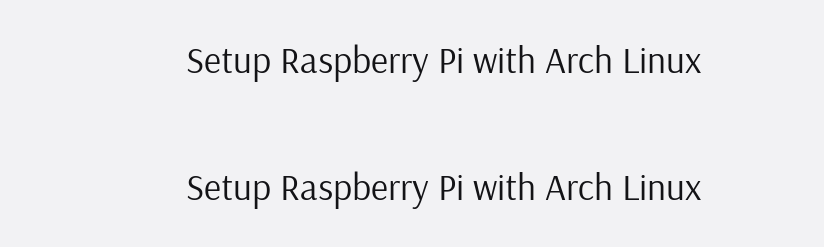Setup Raspberry Pi with Arch Linux

Setup Raspberry Pi with Arch Linux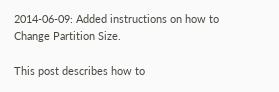2014-06-09: Added instructions on how to Change Partition Size.

This post describes how to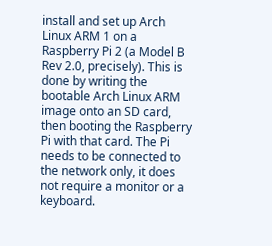install and set up Arch Linux ARM 1 on a Raspberry Pi 2 (a Model B Rev 2.0, precisely). This is done by writing the bootable Arch Linux ARM image onto an SD card, then booting the Raspberry Pi with that card. The Pi needs to be connected to the network only, it does not require a monitor or a keyboard.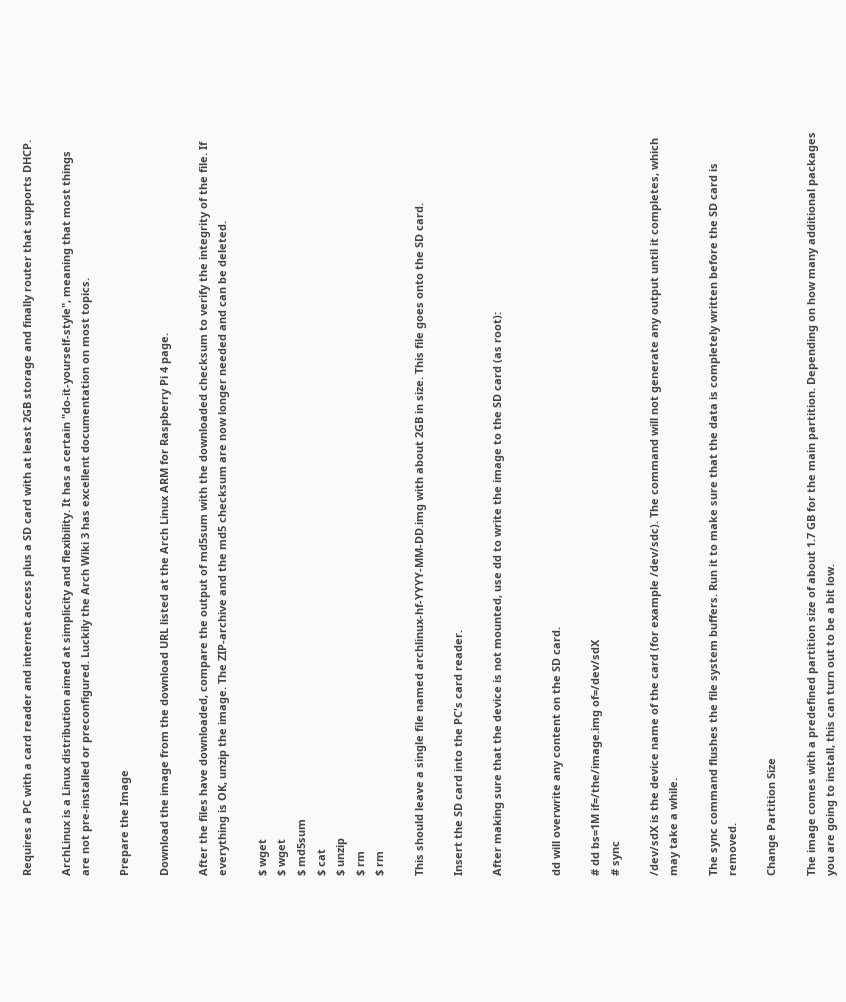Requires a PC with a card reader and internet access plus a SD card with at least 2GB storage and finally router that supports DHCP.

ArchLinux is a Linux distribution aimed at simplicity and flexibility. It has a certain "do-it-yourself-style", meaning that most things are not pre-installed or preconfigured. Luckily the Arch Wiki 3 has excellent documentation on most topics.

Prepare the Image

Download the image from the download URL listed at the Arch Linux ARM for Raspberry Pi 4 page.

After the files have downloaded, compare the output of md5sum with the downloaded checksum to verify the integrity of the file. If everything is OK, unzip the image. The ZIP-archive and the md5 checksum are now longer needed and can be deleted.

$ wget
$ wget
$ md5sum
$ cat
$ unzip
$ rm
$ rm

This should leave a single file named archlinux-hf-YYYY-MM-DD.img with about 2GB in size. This file goes onto the SD card.

Insert the SD card into the PC's card reader.

After making sure that the device is not mounted, use dd to write the image to the SD card (as root):


dd will overwrite any content on the SD card.

# dd bs=1M if=/the/image.img of=/dev/sdX
# sync

/dev/sdX is the device name of the card (for example /dev/sdc). The command will not generate any output until it completes, which may take a while.

The sync command flushes the file system buffers. Run it to make sure that the data is completely written before the SD card is removed.

Change Partition Size

The image comes with a predefined partition size of about 1.7 GB for the main partition. Depending on how many additional packages you are going to install, this can turn out to be a bit low.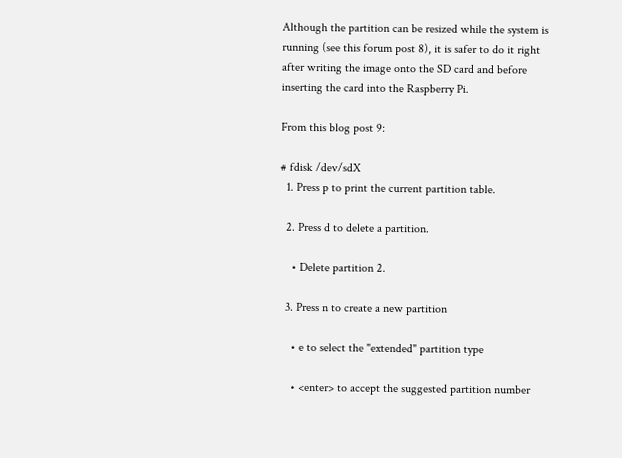Although the partition can be resized while the system is running (see this forum post 8), it is safer to do it right after writing the image onto the SD card and before inserting the card into the Raspberry Pi.

From this blog post 9:

# fdisk /dev/sdX
  1. Press p to print the current partition table.

  2. Press d to delete a partition.

    • Delete partition 2.

  3. Press n to create a new partition

    • e to select the "extended" partition type

    • <enter> to accept the suggested partition number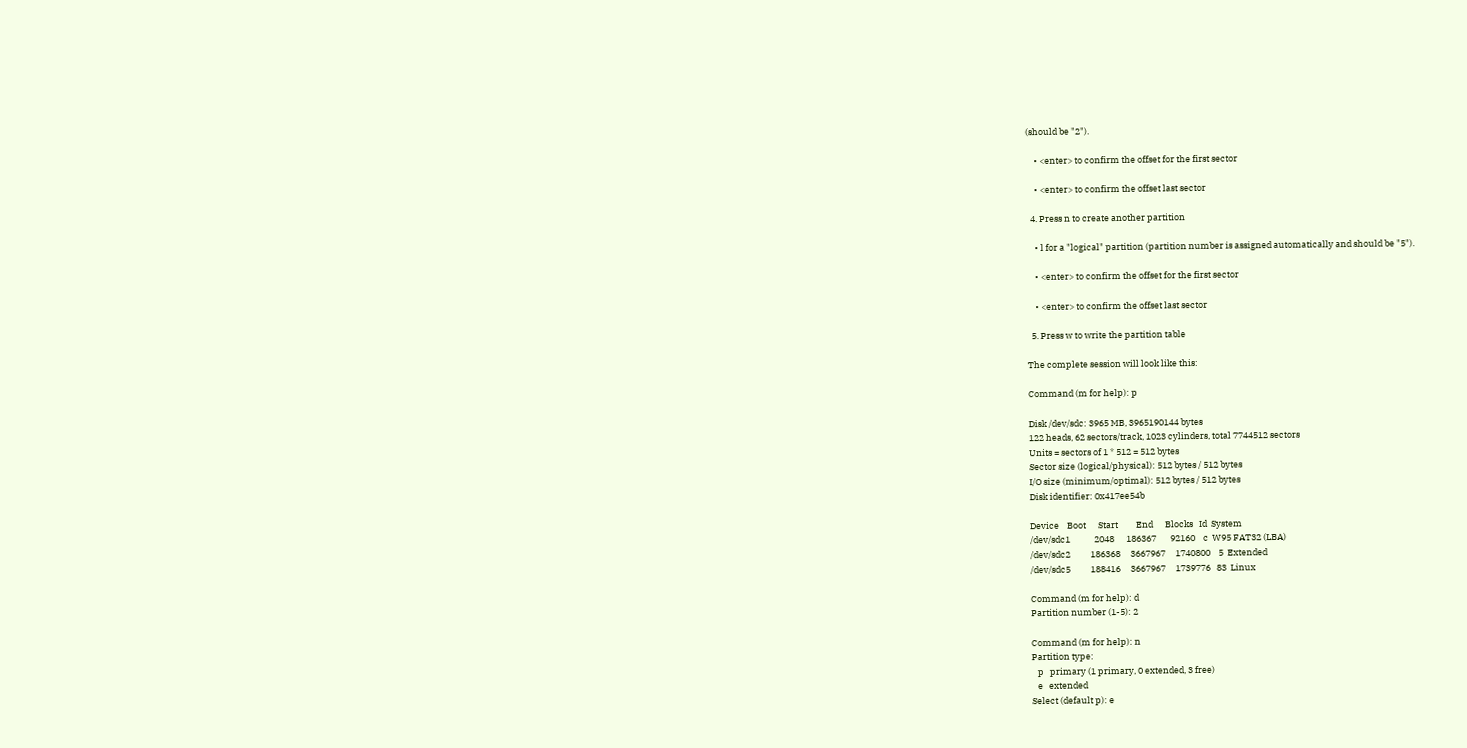(should be "2").

    • <enter> to confirm the offset for the first sector

    • <enter> to confirm the offset last sector

  4. Press n to create another partition

    • l for a "logical" partition (partition number is assigned automatically and should be "5").

    • <enter> to confirm the offset for the first sector

    • <enter> to confirm the offset last sector

  5. Press w to write the partition table

The complete session will look like this:

Command (m for help): p

Disk /dev/sdc: 3965 MB, 3965190144 bytes
122 heads, 62 sectors/track, 1023 cylinders, total 7744512 sectors
Units = sectors of 1 * 512 = 512 bytes
Sector size (logical/physical): 512 bytes / 512 bytes
I/O size (minimum/optimal): 512 bytes / 512 bytes
Disk identifier: 0x417ee54b

Device    Boot      Start         End      Blocks   Id  System
/dev/sdc1            2048      186367       92160    c  W95 FAT32 (LBA)
/dev/sdc2          186368     3667967     1740800    5  Extended
/dev/sdc5          188416     3667967     1739776   83  Linux

Command (m for help): d
Partition number (1-5): 2

Command (m for help): n
Partition type:
   p   primary (1 primary, 0 extended, 3 free)
   e   extended
Select (default p): e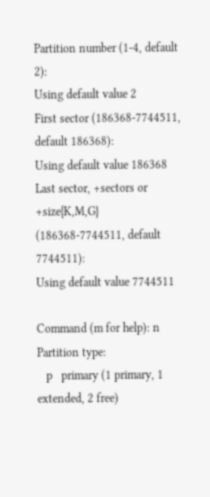Partition number (1-4, default 2):
Using default value 2
First sector (186368-7744511, default 186368):
Using default value 186368
Last sector, +sectors or +size{K,M,G} (186368-7744511, default 7744511):
Using default value 7744511

Command (m for help): n
Partition type:
   p   primary (1 primary, 1 extended, 2 free)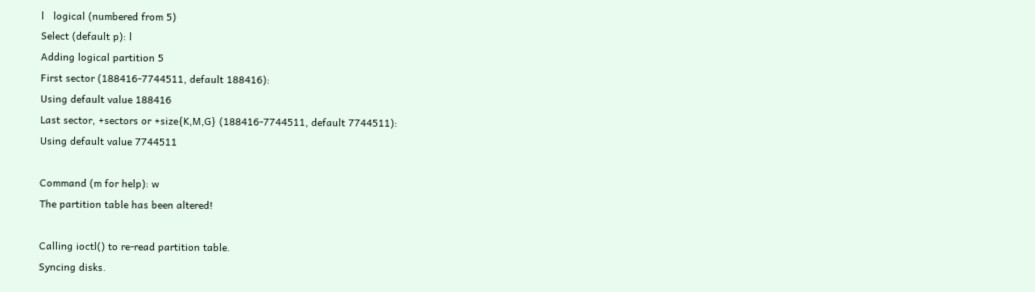l   logical (numbered from 5)
Select (default p): l
Adding logical partition 5
First sector (188416-7744511, default 188416):
Using default value 188416
Last sector, +sectors or +size{K,M,G} (188416-7744511, default 7744511):
Using default value 7744511

Command (m for help): w
The partition table has been altered!

Calling ioctl() to re-read partition table.
Syncing disks.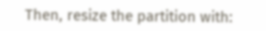Then, resize the partition with: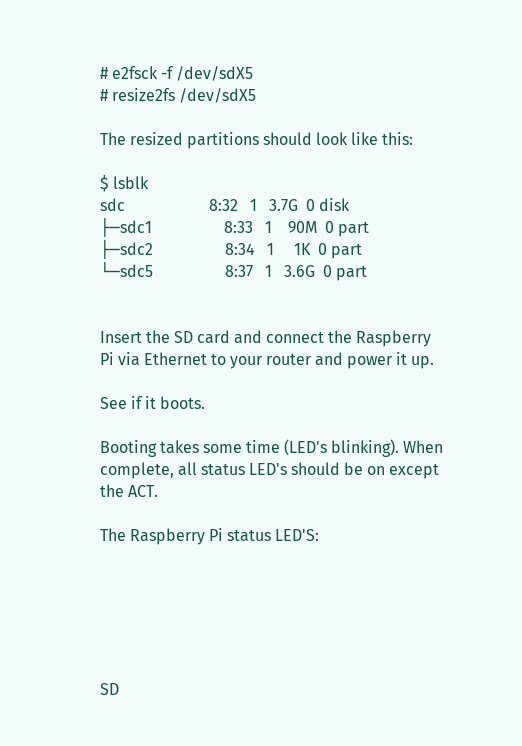# e2fsck -f /dev/sdX5
# resize2fs /dev/sdX5

The resized partitions should look like this:

$ lsblk
sdc                     8:32   1   3.7G  0 disk
├─sdc1                  8:33   1    90M  0 part
├─sdc2                  8:34   1     1K  0 part
└─sdc5                  8:37   1   3.6G  0 part


Insert the SD card and connect the Raspberry Pi via Ethernet to your router and power it up.

See if it boots.

Booting takes some time (LED's blinking). When complete, all status LED's should be on except the ACT.

The Raspberry Pi status LED'S:






SD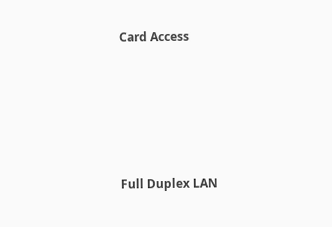Card Access






Full Duplex LAN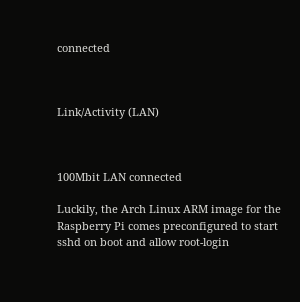connected



Link/Activity (LAN)



100Mbit LAN connected

Luckily, the Arch Linux ARM image for the Raspberry Pi comes preconfigured to start sshd on boot and allow root-login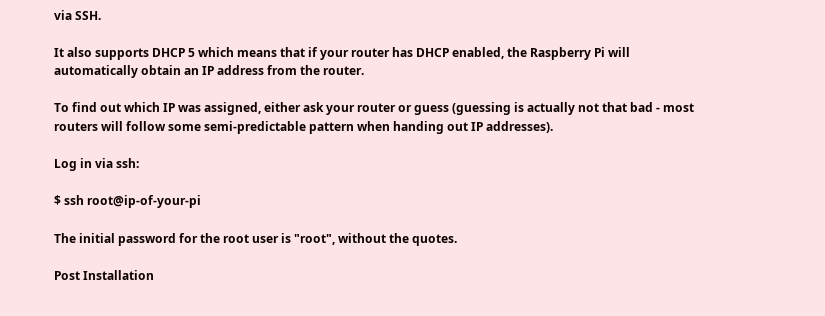via SSH.

It also supports DHCP 5 which means that if your router has DHCP enabled, the Raspberry Pi will automatically obtain an IP address from the router.

To find out which IP was assigned, either ask your router or guess (guessing is actually not that bad - most routers will follow some semi-predictable pattern when handing out IP addresses).

Log in via ssh:

$ ssh root@ip-of-your-pi

The initial password for the root user is "root", without the quotes.

Post Installation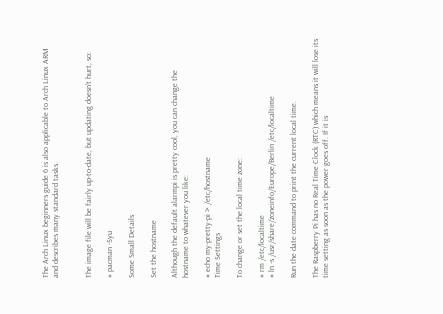The Arch Linux beginners guide 6 is also applicable to Arch Linux ARM and describes many standard tasks.


The image file will be fairly up-to-date, but updating doesn't hurt, so:

# pacman -Syu

Some Small Details

Set the hostname

Although the default alarmpi is pretty cool, you can change the hostname to whatever you like:

# echo my-pretty-pi > /etc/hostname
Time Settings

To change or set the local time zone:

# rm /etc/localtime
# ln -s /usr/share/zoneinfo/Europe/Berlin /etc/localtime

Run the date command to print the current local time.

The Raspberry Pi has no Real Time Clock (RTC) which means it will lose its time setting as soon as the power goes off. If it is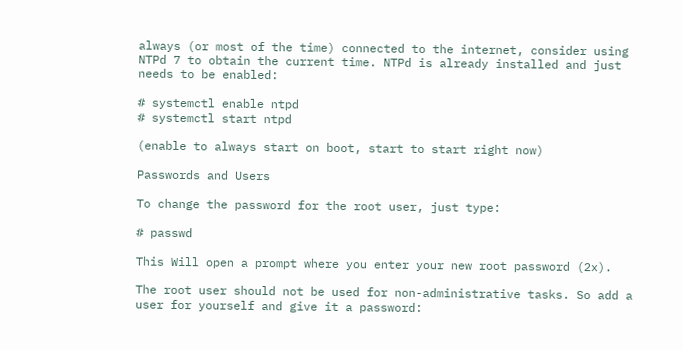always (or most of the time) connected to the internet, consider using NTPd 7 to obtain the current time. NTPd is already installed and just needs to be enabled:

# systemctl enable ntpd
# systemctl start ntpd

(enable to always start on boot, start to start right now)

Passwords and Users

To change the password for the root user, just type:

# passwd

This Will open a prompt where you enter your new root password (2x).

The root user should not be used for non-administrative tasks. So add a user for yourself and give it a password: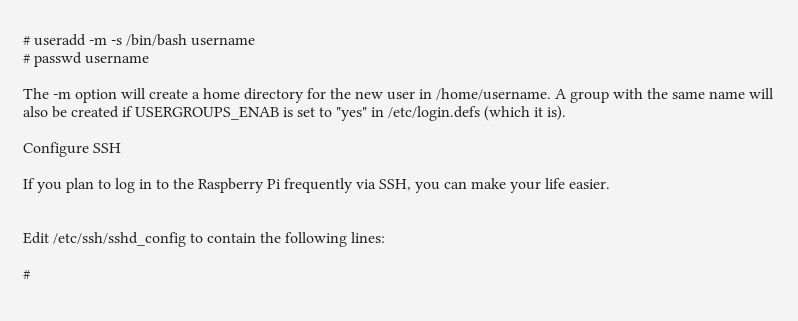# useradd -m -s /bin/bash username
# passwd username

The -m option will create a home directory for the new user in /home/username. A group with the same name will also be created if USERGROUPS_ENAB is set to "yes" in /etc/login.defs (which it is).

Configure SSH

If you plan to log in to the Raspberry Pi frequently via SSH, you can make your life easier.


Edit /etc/ssh/sshd_config to contain the following lines:

#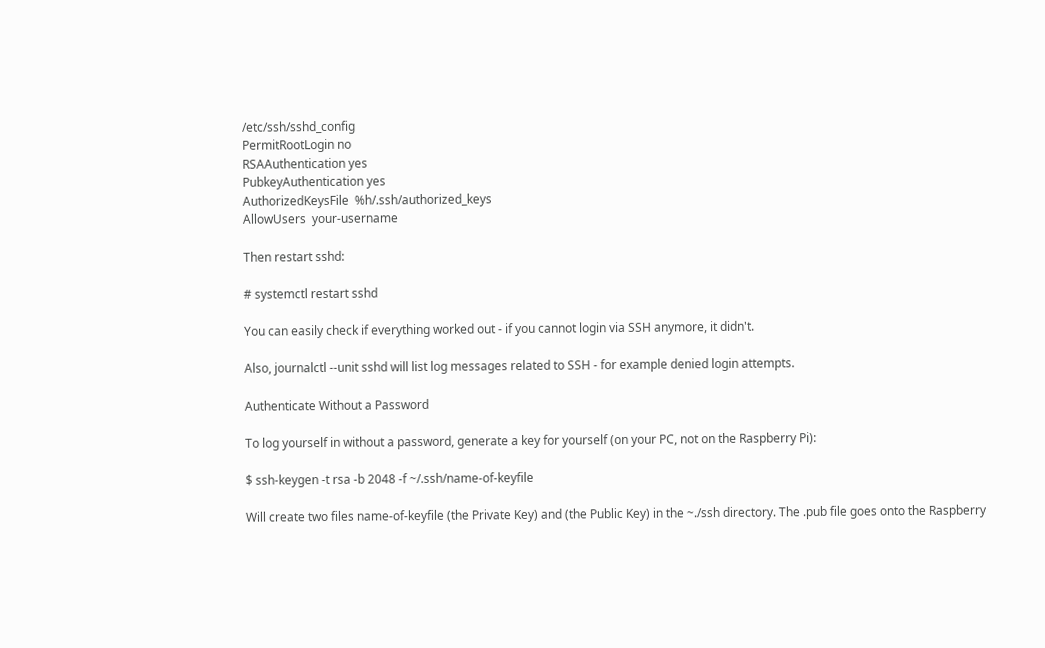/etc/ssh/sshd_config
PermitRootLogin no
RSAAuthentication yes
PubkeyAuthentication yes
AuthorizedKeysFile  %h/.ssh/authorized_keys
AllowUsers  your-username

Then restart sshd:

# systemctl restart sshd

You can easily check if everything worked out - if you cannot login via SSH anymore, it didn't.

Also, journalctl --unit sshd will list log messages related to SSH - for example denied login attempts.

Authenticate Without a Password

To log yourself in without a password, generate a key for yourself (on your PC, not on the Raspberry Pi):

$ ssh-keygen -t rsa -b 2048 -f ~/.ssh/name-of-keyfile

Will create two files name-of-keyfile (the Private Key) and (the Public Key) in the ~./ssh directory. The .pub file goes onto the Raspberry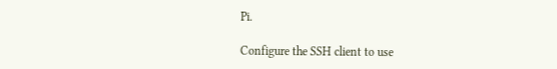Pi.

Configure the SSH client to use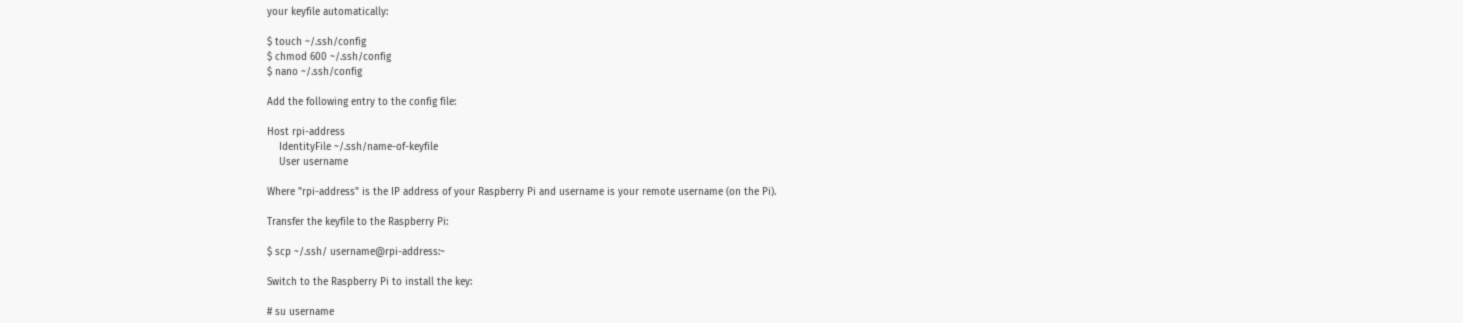your keyfile automatically:

$ touch ~/.ssh/config
$ chmod 600 ~/.ssh/config
$ nano ~/.ssh/config

Add the following entry to the config file:

Host rpi-address
    IdentityFile ~/.ssh/name-of-keyfile
    User username

Where "rpi-address" is the IP address of your Raspberry Pi and username is your remote username (on the Pi).

Transfer the keyfile to the Raspberry Pi:

$ scp ~/.ssh/ username@rpi-address:~

Switch to the Raspberry Pi to install the key:

# su username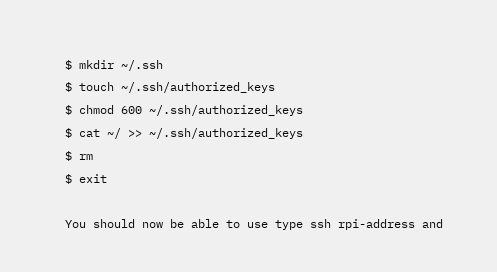$ mkdir ~/.ssh
$ touch ~/.ssh/authorized_keys
$ chmod 600 ~/.ssh/authorized_keys
$ cat ~/ >> ~/.ssh/authorized_keys
$ rm
$ exit

You should now be able to use type ssh rpi-address and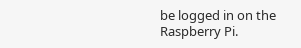be logged in on the Raspberry Pi.